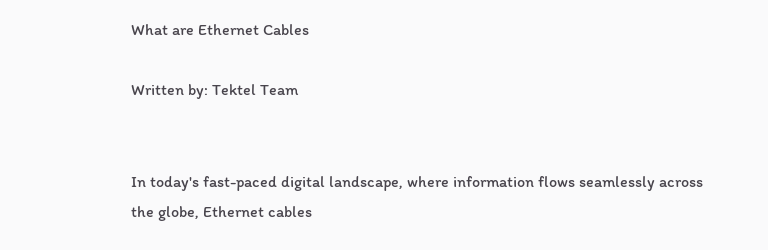What are Ethernet Cables

Written by: Tektel Team


In today's fast-paced digital landscape, where information flows seamlessly across the globe, Ethernet cables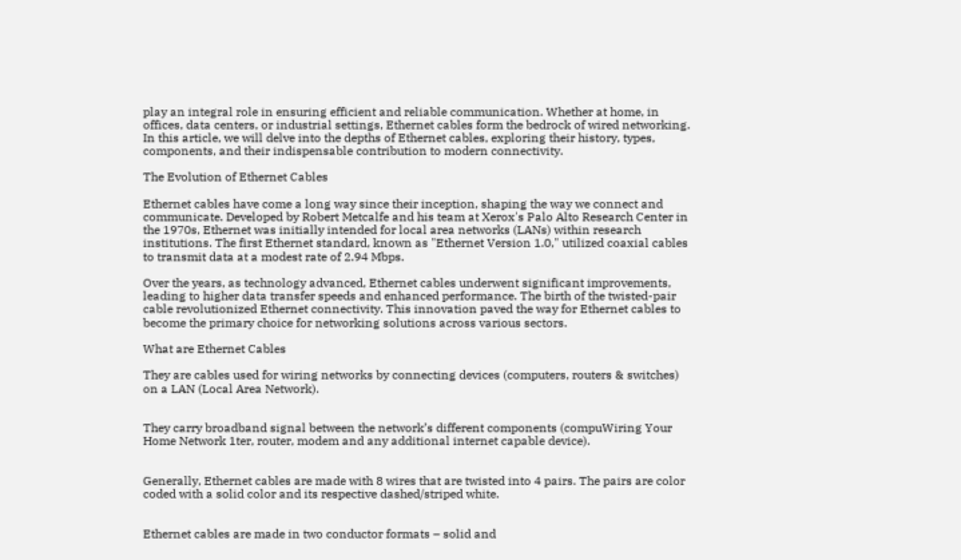play an integral role in ensuring efficient and reliable communication. Whether at home, in offices, data centers, or industrial settings, Ethernet cables form the bedrock of wired networking. In this article, we will delve into the depths of Ethernet cables, exploring their history, types, components, and their indispensable contribution to modern connectivity.

The Evolution of Ethernet Cables

Ethernet cables have come a long way since their inception, shaping the way we connect and communicate. Developed by Robert Metcalfe and his team at Xerox's Palo Alto Research Center in the 1970s, Ethernet was initially intended for local area networks (LANs) within research institutions. The first Ethernet standard, known as "Ethernet Version 1.0," utilized coaxial cables to transmit data at a modest rate of 2.94 Mbps.

Over the years, as technology advanced, Ethernet cables underwent significant improvements, leading to higher data transfer speeds and enhanced performance. The birth of the twisted-pair cable revolutionized Ethernet connectivity. This innovation paved the way for Ethernet cables to become the primary choice for networking solutions across various sectors.

What are Ethernet Cables

They are cables used for wiring networks by connecting devices (computers, routers & switches) on a LAN (Local Area Network).


They carry broadband signal between the network’s different components (compuWiring Your Home Network 1ter, router, modem and any additional internet capable device).


Generally, Ethernet cables are made with 8 wires that are twisted into 4 pairs. The pairs are color coded with a solid color and its respective dashed/striped white.


Ethernet cables are made in two conductor formats – solid and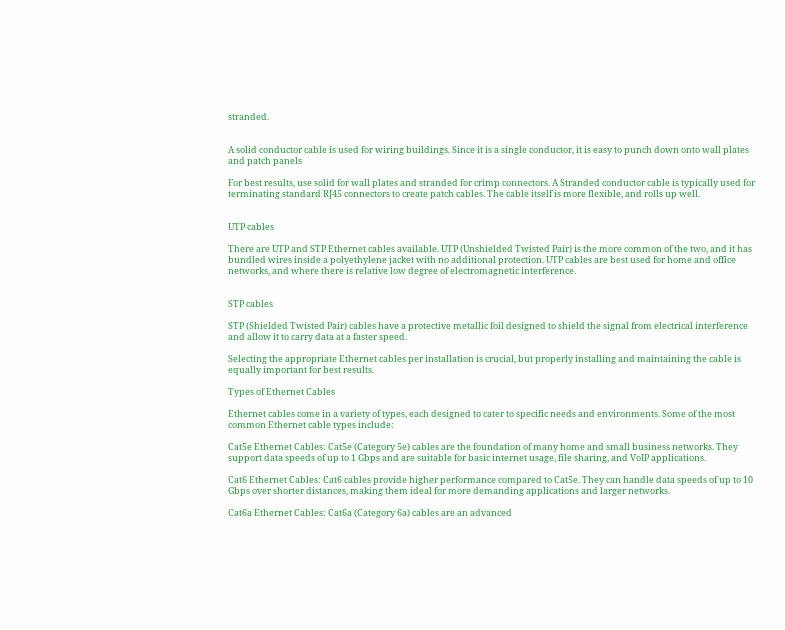stranded.


A solid conductor cable is used for wiring buildings. Since it is a single conductor, it is easy to punch down onto wall plates and patch panels

For best results, use solid for wall plates and stranded for crimp connectors. A Stranded conductor cable is typically used for terminating standard RJ45 connectors to create patch cables. The cable itself is more flexible, and rolls up well.


UTP cables

There are UTP and STP Ethernet cables available. UTP (Unshielded Twisted Pair) is the more common of the two, and it has bundled wires inside a polyethylene jacket with no additional protection. UTP cables are best used for home and office networks, and where there is relative low degree of electromagnetic interference.


STP cables

STP (Shielded Twisted Pair) cables have a protective metallic foil designed to shield the signal from electrical interference and allow it to carry data at a faster speed.

Selecting the appropriate Ethernet cables per installation is crucial, but properly installing and maintaining the cable is equally important for best results.

Types of Ethernet Cables

Ethernet cables come in a variety of types, each designed to cater to specific needs and environments. Some of the most common Ethernet cable types include:

Cat5e Ethernet Cables: Cat5e (Category 5e) cables are the foundation of many home and small business networks. They support data speeds of up to 1 Gbps and are suitable for basic internet usage, file sharing, and VoIP applications.

Cat6 Ethernet Cables: Cat6 cables provide higher performance compared to Cat5e. They can handle data speeds of up to 10 Gbps over shorter distances, making them ideal for more demanding applications and larger networks.

Cat6a Ethernet Cables: Cat6a (Category 6a) cables are an advanced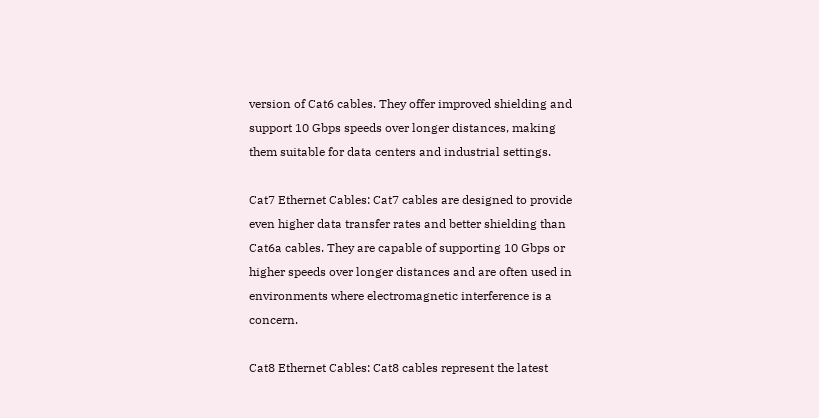version of Cat6 cables. They offer improved shielding and support 10 Gbps speeds over longer distances, making them suitable for data centers and industrial settings.

Cat7 Ethernet Cables: Cat7 cables are designed to provide even higher data transfer rates and better shielding than Cat6a cables. They are capable of supporting 10 Gbps or higher speeds over longer distances and are often used in environments where electromagnetic interference is a concern.

Cat8 Ethernet Cables: Cat8 cables represent the latest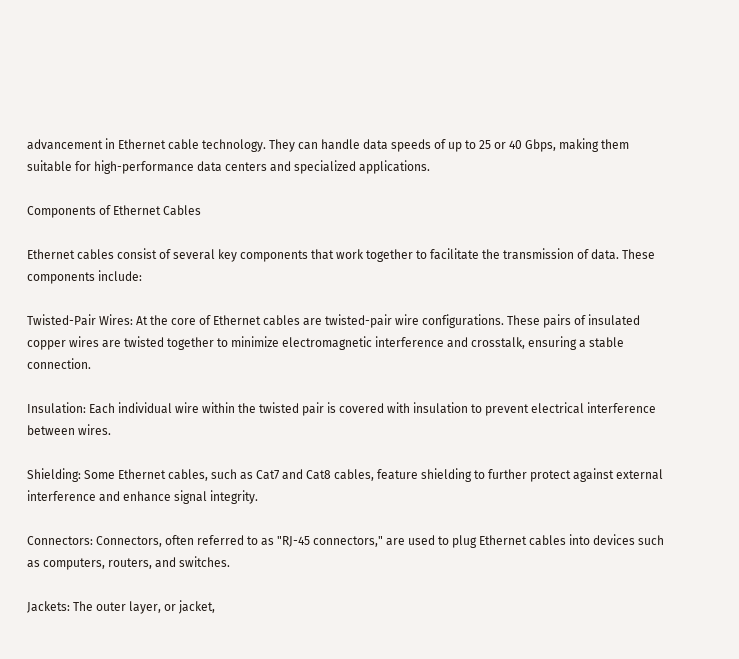advancement in Ethernet cable technology. They can handle data speeds of up to 25 or 40 Gbps, making them suitable for high-performance data centers and specialized applications.

Components of Ethernet Cables

Ethernet cables consist of several key components that work together to facilitate the transmission of data. These components include:

Twisted-Pair Wires: At the core of Ethernet cables are twisted-pair wire configurations. These pairs of insulated copper wires are twisted together to minimize electromagnetic interference and crosstalk, ensuring a stable connection.

Insulation: Each individual wire within the twisted pair is covered with insulation to prevent electrical interference between wires.

Shielding: Some Ethernet cables, such as Cat7 and Cat8 cables, feature shielding to further protect against external interference and enhance signal integrity.

Connectors: Connectors, often referred to as "RJ-45 connectors," are used to plug Ethernet cables into devices such as computers, routers, and switches.

Jackets: The outer layer, or jacket,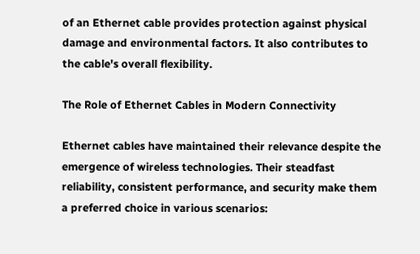of an Ethernet cable provides protection against physical damage and environmental factors. It also contributes to the cable's overall flexibility.

The Role of Ethernet Cables in Modern Connectivity

Ethernet cables have maintained their relevance despite the emergence of wireless technologies. Their steadfast reliability, consistent performance, and security make them a preferred choice in various scenarios: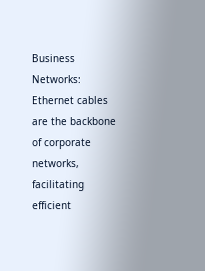Business Networks: Ethernet cables are the backbone of corporate networks, facilitating efficient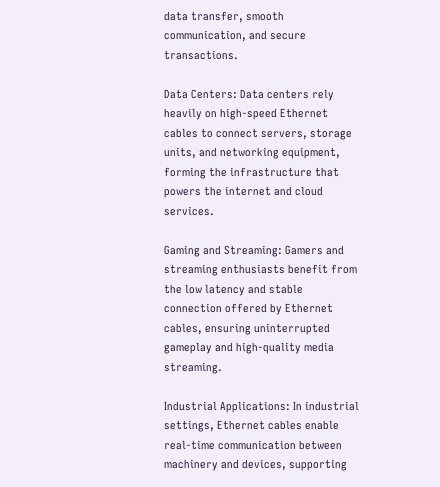data transfer, smooth communication, and secure transactions.

Data Centers: Data centers rely heavily on high-speed Ethernet cables to connect servers, storage units, and networking equipment, forming the infrastructure that powers the internet and cloud services.

Gaming and Streaming: Gamers and streaming enthusiasts benefit from the low latency and stable connection offered by Ethernet cables, ensuring uninterrupted gameplay and high-quality media streaming.

Industrial Applications: In industrial settings, Ethernet cables enable real-time communication between machinery and devices, supporting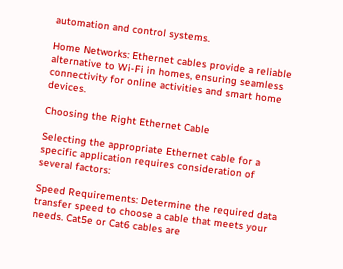automation and control systems.

Home Networks: Ethernet cables provide a reliable alternative to Wi-Fi in homes, ensuring seamless connectivity for online activities and smart home devices.

Choosing the Right Ethernet Cable

Selecting the appropriate Ethernet cable for a specific application requires consideration of several factors:

Speed Requirements: Determine the required data transfer speed to choose a cable that meets your needs. Cat5e or Cat6 cables are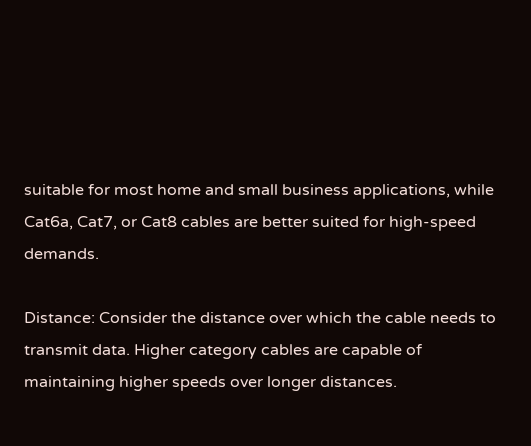suitable for most home and small business applications, while Cat6a, Cat7, or Cat8 cables are better suited for high-speed demands.

Distance: Consider the distance over which the cable needs to transmit data. Higher category cables are capable of maintaining higher speeds over longer distances.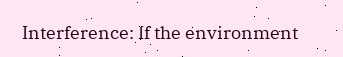Interference: If the environment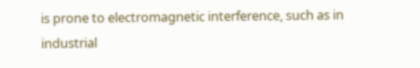is prone to electromagnetic interference, such as in industrial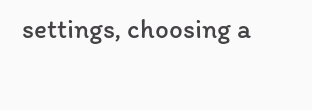settings, choosing a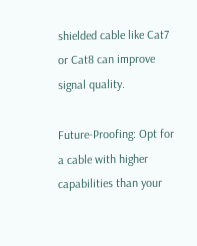shielded cable like Cat7 or Cat8 can improve signal quality.

Future-Proofing: Opt for a cable with higher capabilities than your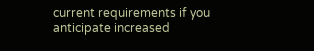current requirements if you anticipate increased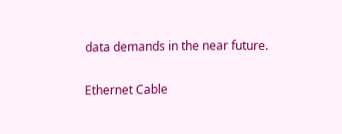data demands in the near future.

Ethernet Cable